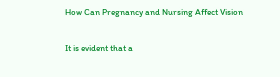How Can Pregnancy and Nursing Affect Vision

It is evident that a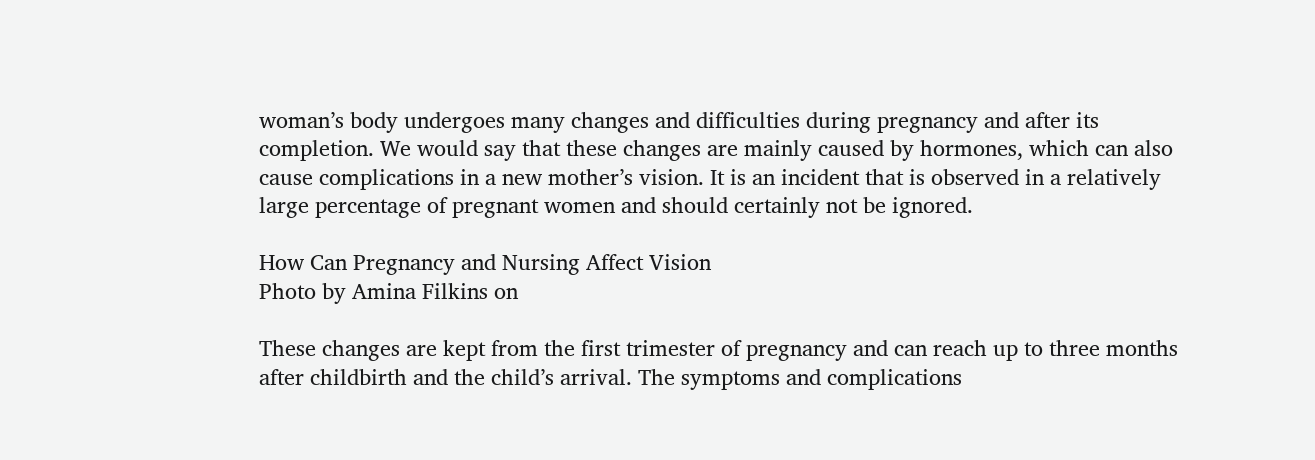woman’s body undergoes many changes and difficulties during pregnancy and after its completion. We would say that these changes are mainly caused by hormones, which can also cause complications in a new mother’s vision. It is an incident that is observed in a relatively large percentage of pregnant women and should certainly not be ignored.

How Can Pregnancy and Nursing Affect Vision
Photo by Amina Filkins on

These changes are kept from the first trimester of pregnancy and can reach up to three months after childbirth and the child’s arrival. The symptoms and complications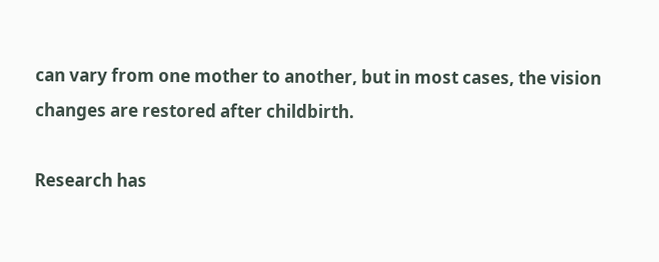can vary from one mother to another, but in most cases, the vision changes are restored after childbirth.

Research has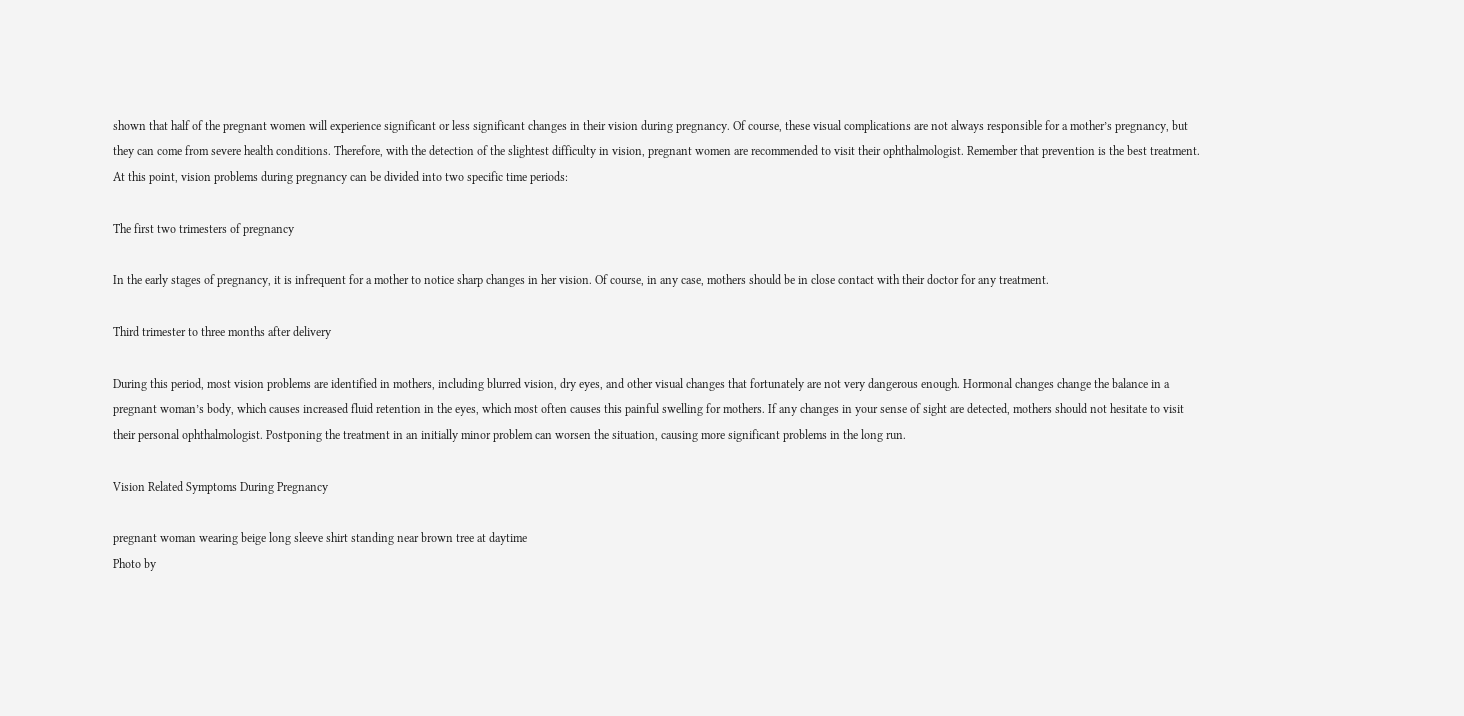shown that half of the pregnant women will experience significant or less significant changes in their vision during pregnancy. Of course, these visual complications are not always responsible for a mother’s pregnancy, but they can come from severe health conditions. Therefore, with the detection of the slightest difficulty in vision, pregnant women are recommended to visit their ophthalmologist. Remember that prevention is the best treatment. At this point, vision problems during pregnancy can be divided into two specific time periods:

The first two trimesters of pregnancy

In the early stages of pregnancy, it is infrequent for a mother to notice sharp changes in her vision. Of course, in any case, mothers should be in close contact with their doctor for any treatment.

Third trimester to three months after delivery

During this period, most vision problems are identified in mothers, including blurred vision, dry eyes, and other visual changes that fortunately are not very dangerous enough. Hormonal changes change the balance in a pregnant woman’s body, which causes increased fluid retention in the eyes, which most often causes this painful swelling for mothers. If any changes in your sense of sight are detected, mothers should not hesitate to visit their personal ophthalmologist. Postponing the treatment in an initially minor problem can worsen the situation, causing more significant problems in the long run.

Vision Related Symptoms During Pregnancy

pregnant woman wearing beige long sleeve shirt standing near brown tree at daytime
Photo by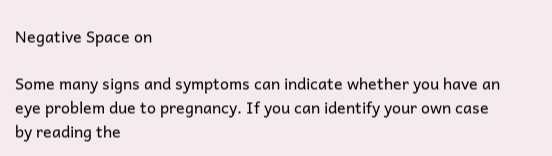Negative Space on

Some many signs and symptoms can indicate whether you have an eye problem due to pregnancy. If you can identify your own case by reading the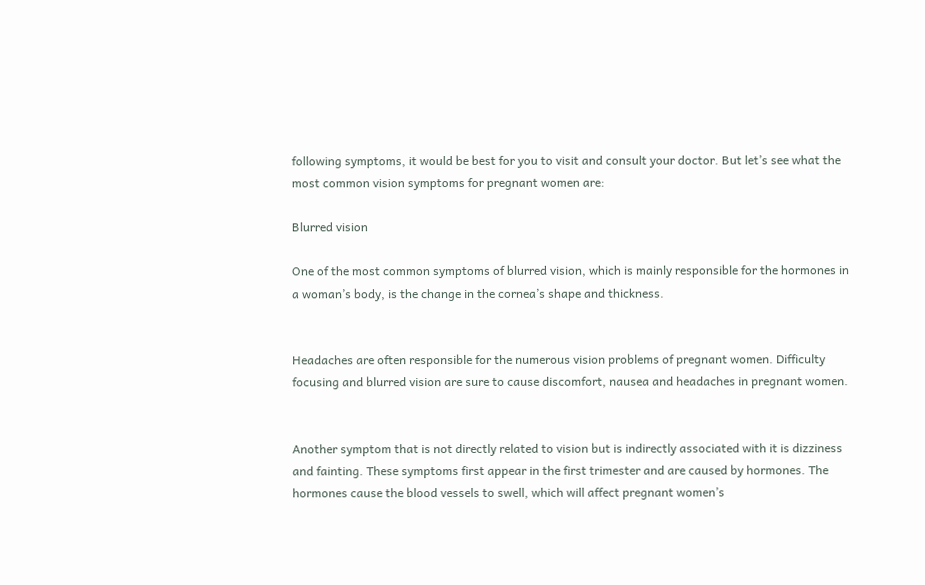following symptoms, it would be best for you to visit and consult your doctor. But let’s see what the most common vision symptoms for pregnant women are:

Blurred vision

One of the most common symptoms of blurred vision, which is mainly responsible for the hormones in a woman’s body, is the change in the cornea’s shape and thickness.


Headaches are often responsible for the numerous vision problems of pregnant women. Difficulty focusing and blurred vision are sure to cause discomfort, nausea and headaches in pregnant women.


Another symptom that is not directly related to vision but is indirectly associated with it is dizziness and fainting. These symptoms first appear in the first trimester and are caused by hormones. The hormones cause the blood vessels to swell, which will affect pregnant women’s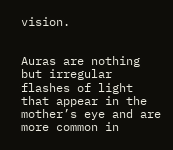vision.


Auras are nothing but irregular flashes of light that appear in the mother’s eye and are more common in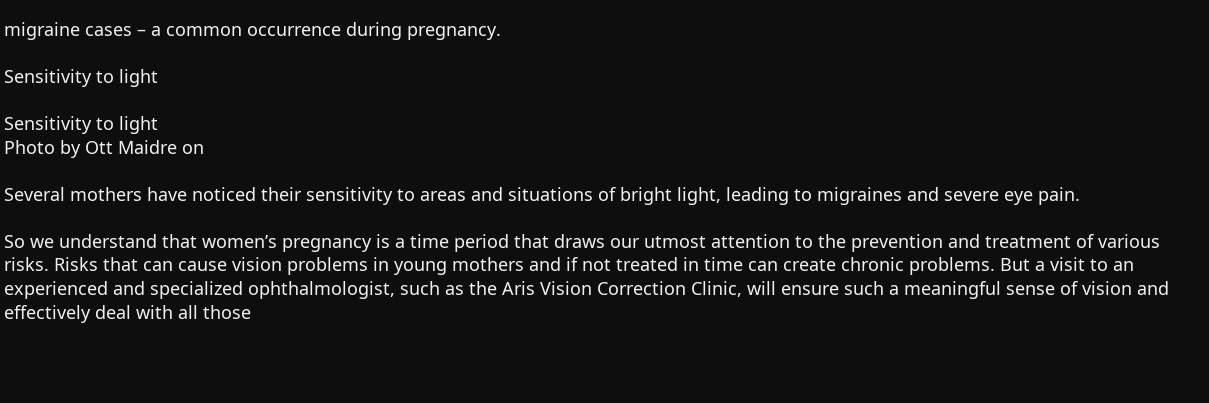migraine cases – a common occurrence during pregnancy.

Sensitivity to light

Sensitivity to light
Photo by Ott Maidre on

Several mothers have noticed their sensitivity to areas and situations of bright light, leading to migraines and severe eye pain.

So we understand that women’s pregnancy is a time period that draws our utmost attention to the prevention and treatment of various risks. Risks that can cause vision problems in young mothers and if not treated in time can create chronic problems. But a visit to an experienced and specialized ophthalmologist, such as the Aris Vision Correction Clinic, will ensure such a meaningful sense of vision and effectively deal with all those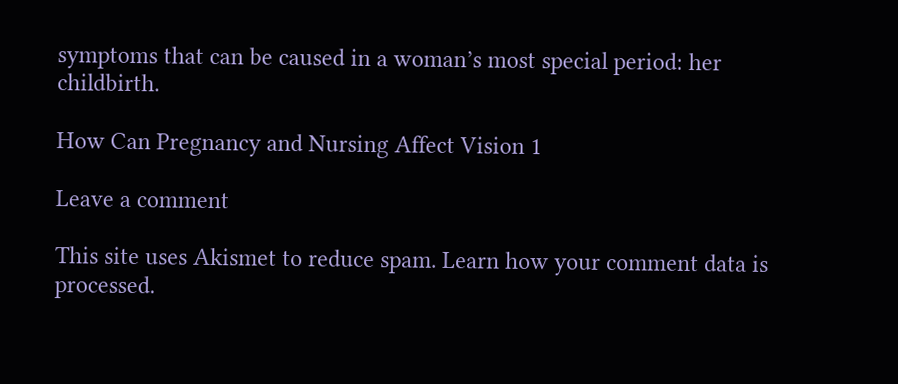symptoms that can be caused in a woman’s most special period: her childbirth.

How Can Pregnancy and Nursing Affect Vision 1

Leave a comment

This site uses Akismet to reduce spam. Learn how your comment data is processed.